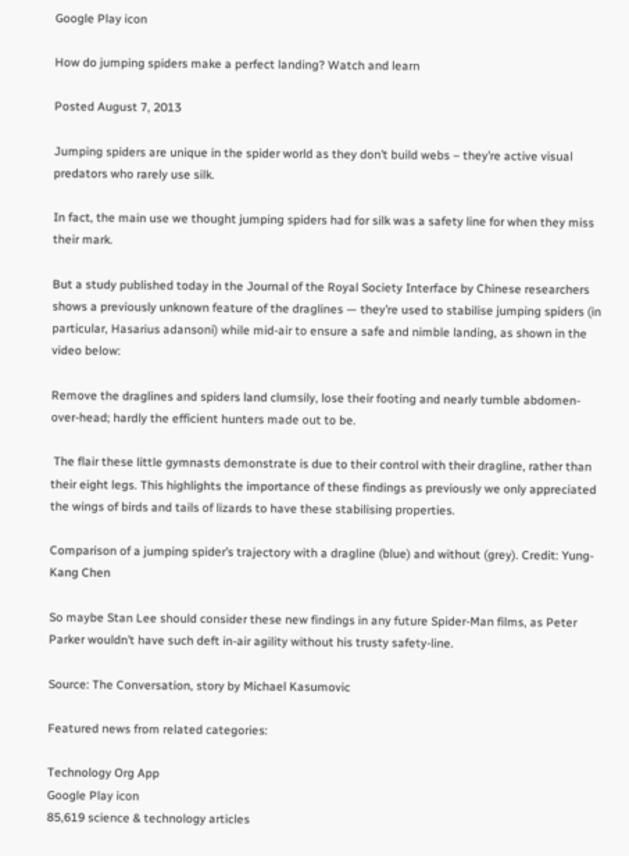Google Play icon

How do jumping spiders make a perfect landing? Watch and learn

Posted August 7, 2013

Jumping spiders are unique in the spider world as they don’t build webs – they’re active visual predators who rarely use silk.

In fact, the main use we thought jumping spiders had for silk was a safety line for when they miss their mark.

But a study published today in the Journal of the Royal Society Interface by Chinese researchers shows a previously unknown feature of the draglines — they’re used to stabilise jumping spiders (in particular, Hasarius adansoni) while mid-air to ensure a safe and nimble landing, as shown in the video below:

Remove the draglines and spiders land clumsily, lose their footing and nearly tumble abdomen-over-head; hardly the efficient hunters made out to be.

 The flair these little gymnasts demonstrate is due to their control with their dragline, rather than their eight legs. This highlights the importance of these findings as previously we only appreciated the wings of birds and tails of lizards to have these stabilising properties.

Comparison of a jumping spider’s trajectory with a dragline (blue) and without (grey). Credit: Yung-Kang Chen

So maybe Stan Lee should consider these new findings in any future Spider-Man films, as Peter Parker wouldn’t have such deft in-air agility without his trusty safety-line.

Source: The Conversation, story by Michael Kasumovic

Featured news from related categories:

Technology Org App
Google Play icon
85,619 science & technology articles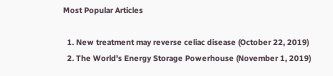Most Popular Articles

  1. New treatment may reverse celiac disease (October 22, 2019)
  2. The World's Energy Storage Powerhouse (November 1, 2019)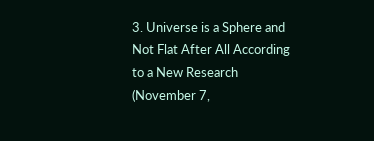3. Universe is a Sphere and Not Flat After All According to a New Research (November 7,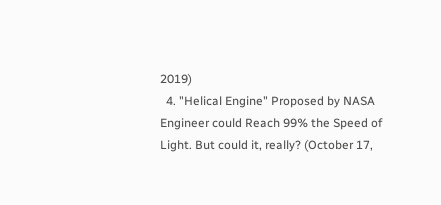2019)
  4. "Helical Engine" Proposed by NASA Engineer could Reach 99% the Speed of Light. But could it, really? (October 17,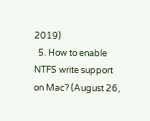2019)
  5. How to enable NTFS write support on Mac? (August 26,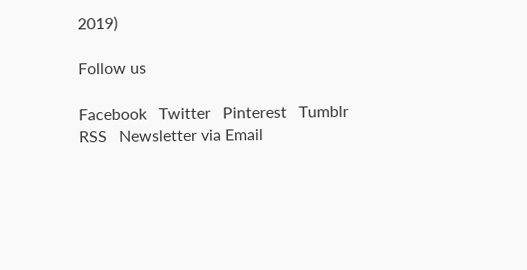2019)

Follow us

Facebook   Twitter   Pinterest   Tumblr   RSS   Newsletter via Email